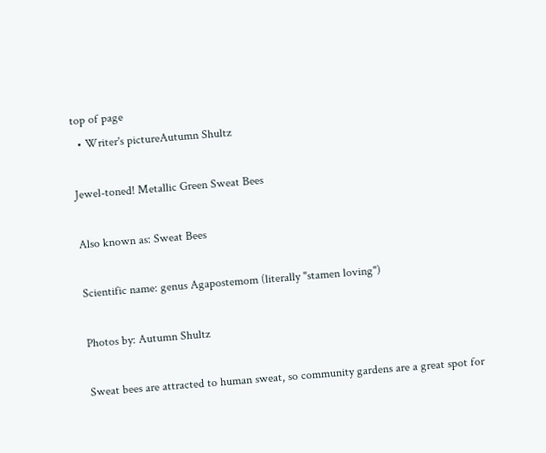top of page
  • Writer's pictureAutumn Shultz

Jewel-toned! Metallic Green Sweat Bees

Also known as: Sweat Bees

Scientific name: genus Agapostemom (literally "stamen loving")

Photos by: Autumn Shultz

Sweat bees are attracted to human sweat, so community gardens are a great spot for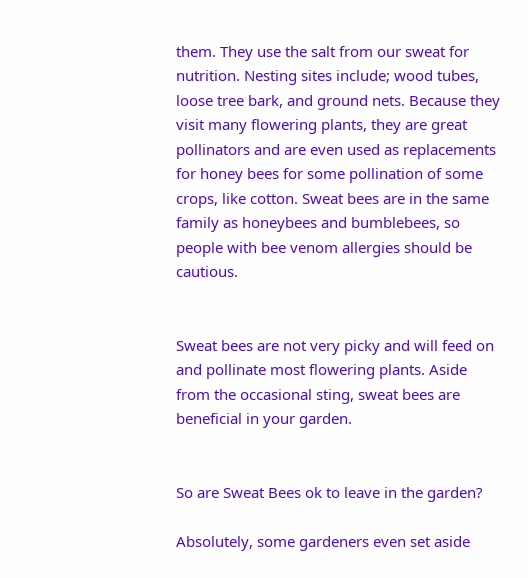them. They use the salt from our sweat for nutrition. Nesting sites include; wood tubes, loose tree bark, and ground nets. Because they visit many flowering plants, they are great pollinators and are even used as replacements for honey bees for some pollination of some crops, like cotton. Sweat bees are in the same family as honeybees and bumblebees, so people with bee venom allergies should be cautious.


Sweat bees are not very picky and will feed on and pollinate most flowering plants. Aside from the occasional sting, sweat bees are beneficial in your garden.


So are Sweat Bees ok to leave in the garden?

Absolutely, some gardeners even set aside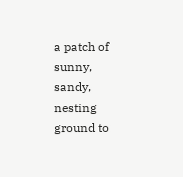a patch of sunny, sandy, nesting ground to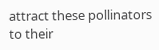attract these pollinators to their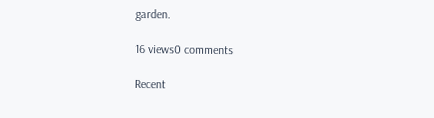garden.

16 views0 comments

Recent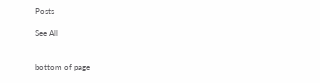Posts

See All


bottom of page